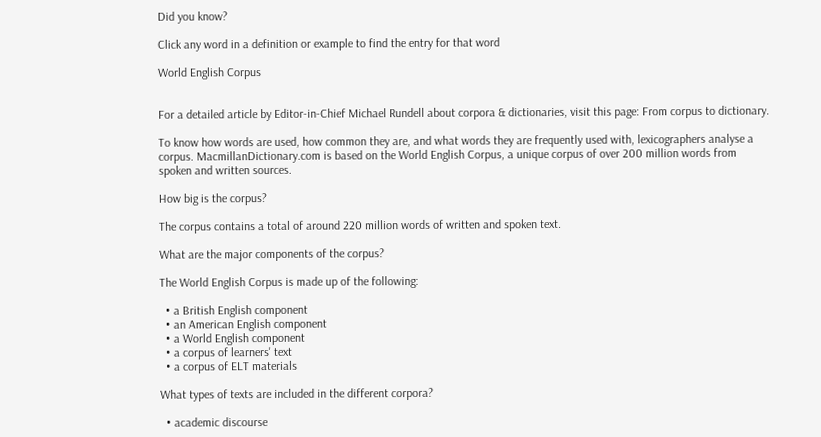Did you know?

Click any word in a definition or example to find the entry for that word

World English Corpus


For a detailed article by Editor-in-Chief Michael Rundell about corpora & dictionaries, visit this page: From corpus to dictionary.

To know how words are used, how common they are, and what words they are frequently used with, lexicographers analyse a corpus. MacmillanDictionary.com is based on the World English Corpus, a unique corpus of over 200 million words from spoken and written sources.

How big is the corpus?

The corpus contains a total of around 220 million words of written and spoken text.

What are the major components of the corpus?

The World English Corpus is made up of the following:

  • a British English component
  • an American English component
  • a World English component
  • a corpus of learners' text
  • a corpus of ELT materials

What types of texts are included in the different corpora?

  • academic discourse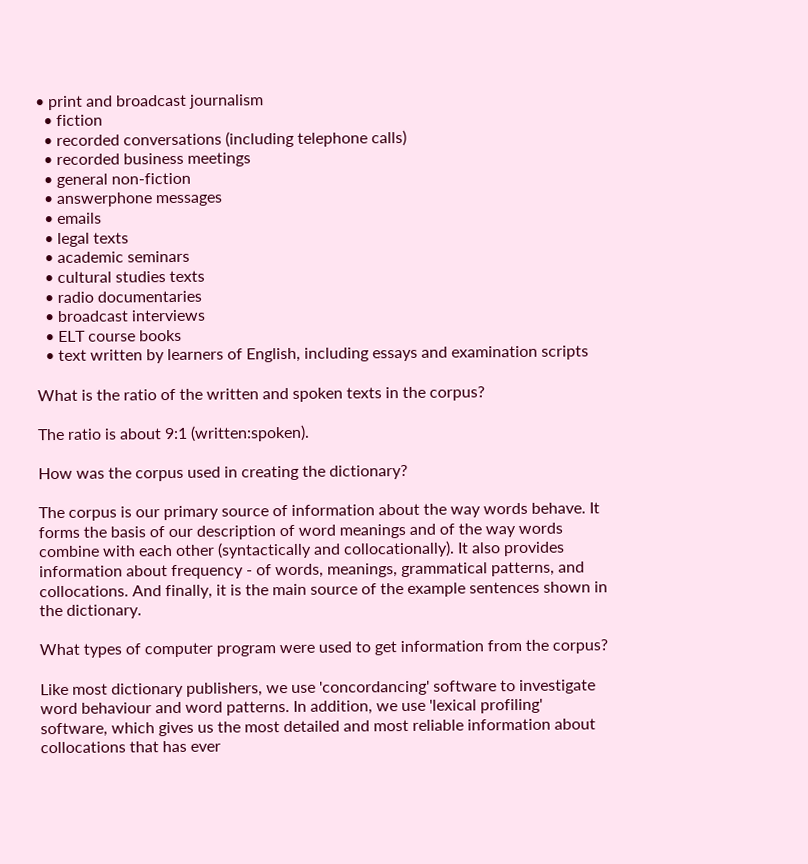• print and broadcast journalism
  • fiction
  • recorded conversations (including telephone calls)
  • recorded business meetings
  • general non-fiction
  • answerphone messages
  • emails
  • legal texts
  • academic seminars
  • cultural studies texts
  • radio documentaries
  • broadcast interviews
  • ELT course books
  • text written by learners of English, including essays and examination scripts

What is the ratio of the written and spoken texts in the corpus?

The ratio is about 9:1 (written:spoken).

How was the corpus used in creating the dictionary?

The corpus is our primary source of information about the way words behave. It forms the basis of our description of word meanings and of the way words combine with each other (syntactically and collocationally). It also provides information about frequency - of words, meanings, grammatical patterns, and collocations. And finally, it is the main source of the example sentences shown in the dictionary.

What types of computer program were used to get information from the corpus?

Like most dictionary publishers, we use 'concordancing' software to investigate word behaviour and word patterns. In addition, we use 'lexical profiling' software, which gives us the most detailed and most reliable information about collocations that has ever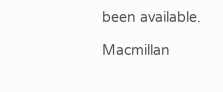been available.

Macmillan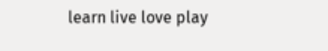learn live love play